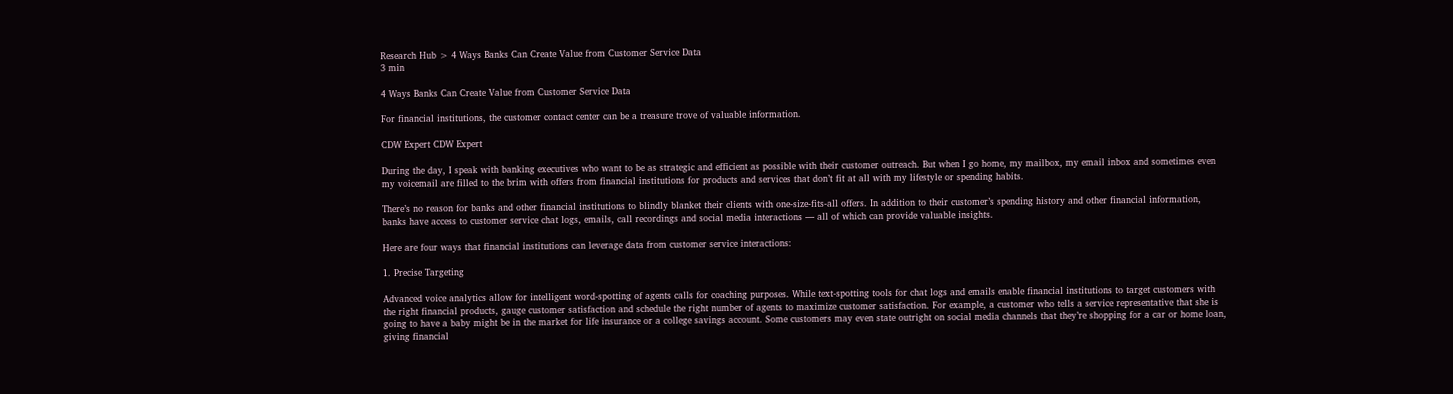Research Hub > 4 Ways Banks Can Create Value from Customer Service Data
3 min

4 Ways Banks Can Create Value from Customer Service Data

For financial institutions, the customer contact center can be a treasure trove of valuable information.

CDW Expert CDW Expert

During the day, I speak with banking executives who want to be as strategic and efficient as possible with their customer outreach. But when I go home, my mailbox, my email inbox and sometimes even my voicemail are filled to the brim with offers from financial institutions for products and services that don’t fit at all with my lifestyle or spending habits.

There’s no reason for banks and other financial institutions to blindly blanket their clients with one-size-fits-all offers. In addition to their customer’s spending history and other financial information, banks have access to customer service chat logs, emails, call recordings and social media interactions — all of which can provide valuable insights.

Here are four ways that financial institutions can leverage data from customer service interactions:

1. Precise Targeting

Advanced voice analytics allow for intelligent word-spotting of agents calls for coaching purposes. While text-spotting tools for chat logs and emails enable financial institutions to target customers with the right financial products, gauge customer satisfaction and schedule the right number of agents to maximize customer satisfaction. For example, a customer who tells a service representative that she is going to have a baby might be in the market for life insurance or a college savings account. Some customers may even state outright on social media channels that they’re shopping for a car or home loan, giving financial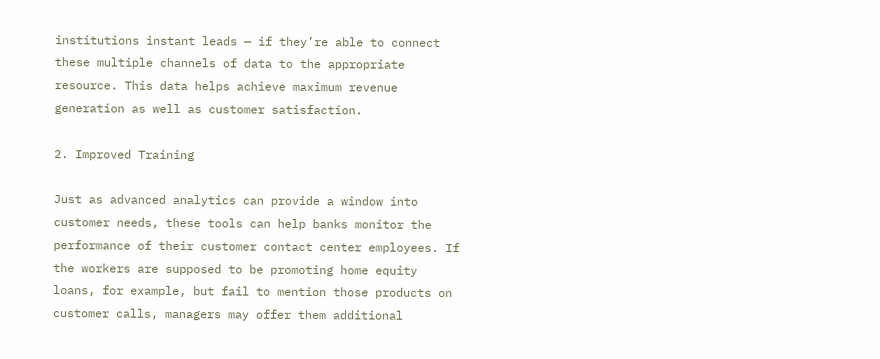institutions instant leads — if they’re able to connect these multiple channels of data to the appropriate resource. This data helps achieve maximum revenue generation as well as customer satisfaction.

2. Improved Training

Just as advanced analytics can provide a window into customer needs, these tools can help banks monitor the performance of their customer contact center employees. If the workers are supposed to be promoting home equity loans, for example, but fail to mention those products on customer calls, managers may offer them additional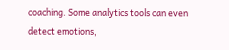coaching. Some analytics tools can even detect emotions,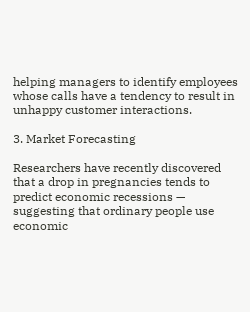helping managers to identify employees whose calls have a tendency to result in unhappy customer interactions.

3. Market Forecasting

Researchers have recently discovered that a drop in pregnancies tends to predict economic recessions — suggesting that ordinary people use economic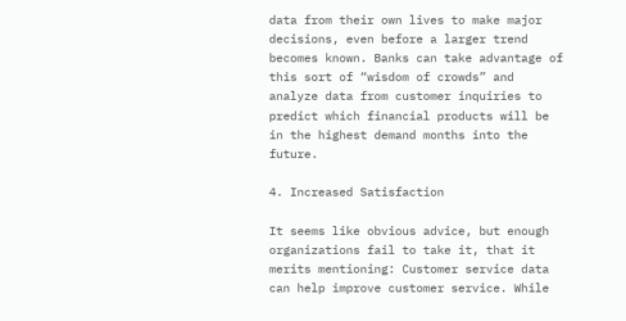data from their own lives to make major decisions, even before a larger trend becomes known. Banks can take advantage of this sort of “wisdom of crowds” and analyze data from customer inquiries to predict which financial products will be in the highest demand months into the future.

4. Increased Satisfaction

It seems like obvious advice, but enough organizations fail to take it, that it merits mentioning: Customer service data can help improve customer service. While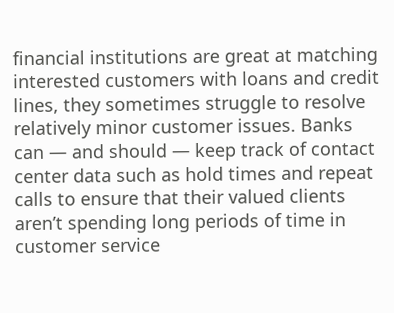financial institutions are great at matching interested customers with loans and credit lines, they sometimes struggle to resolve relatively minor customer issues. Banks can — and should — keep track of contact center data such as hold times and repeat calls to ensure that their valued clients aren’t spending long periods of time in customer service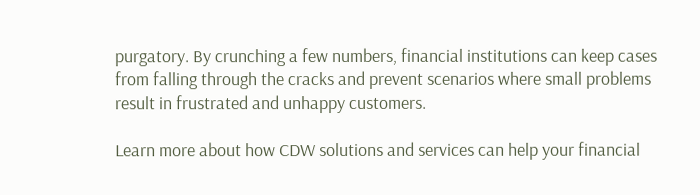purgatory. By crunching a few numbers, financial institutions can keep cases from falling through the cracks and prevent scenarios where small problems result in frustrated and unhappy customers.

Learn more about how CDW solutions and services can help your financial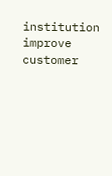institution improve customer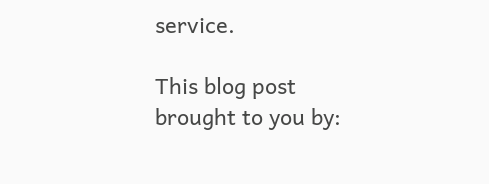service.

This blog post brought to you by: